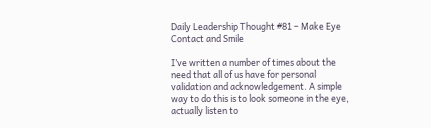Daily Leadership Thought #81 – Make Eye Contact and Smile

I’ve written a number of times about the need that all of us have for personal validation and acknowledgement. A simple way to do this is to look someone in the eye, actually listen to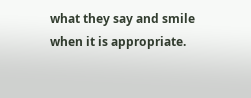what they say and smile when it is appropriate.